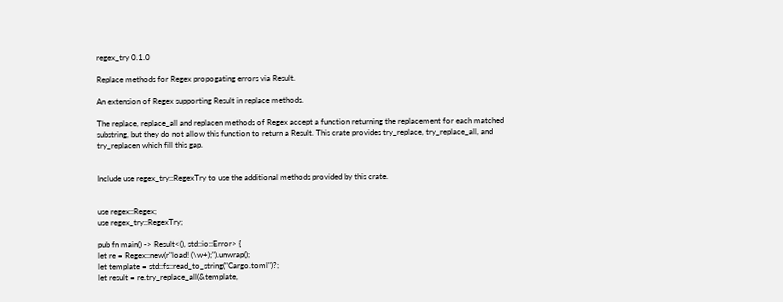regex_try 0.1.0

Replace methods for Regex propogating errors via Result.

An extension of Regex supporting Result in replace methods.

The replace, replace_all and replacen methods of Regex accept a function returning the replacement for each matched substring, but they do not allow this function to return a Result. This crate provides try_replace, try_replace_all, and try_replacen which fill this gap.


Include use regex_try::RegexTry to use the additional methods provided by this crate.


use regex::Regex;
use regex_try::RegexTry;

pub fn main() -> Result<(), std::io::Error> {
let re = Regex::new(r"load! (\w+);").unwrap();
let template = std::fs::read_to_string("Cargo.toml")?;
let result = re.try_replace_all(&template,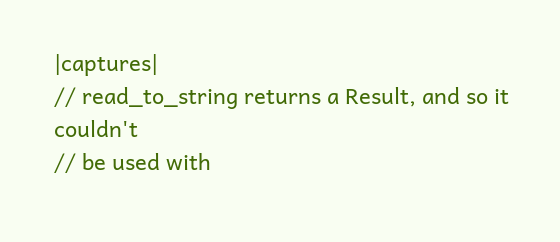|captures|
// read_to_string returns a Result, and so it couldn't
// be used with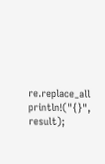re.replace_all
println!("{}", result);